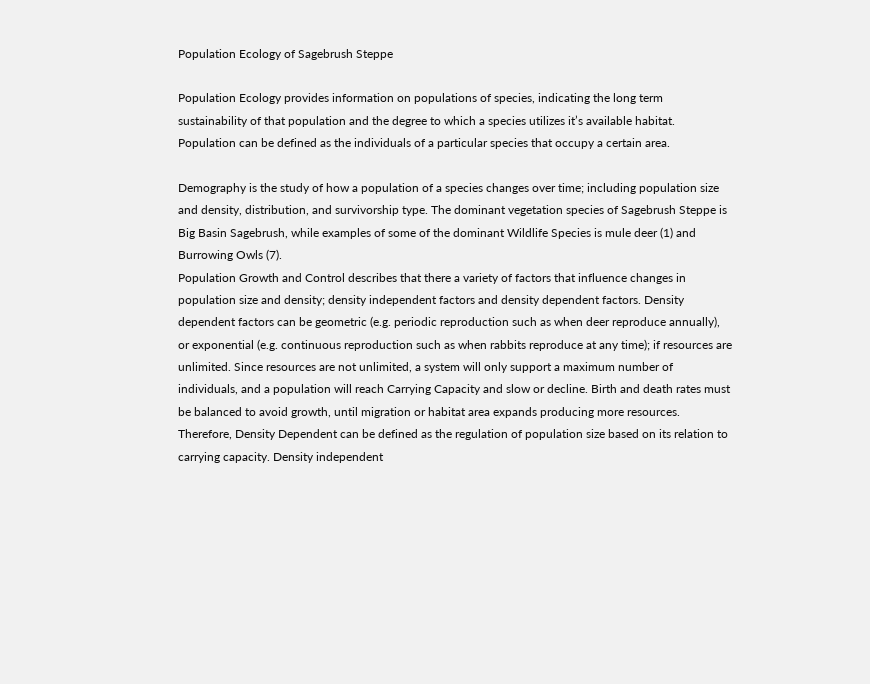Population Ecology of Sagebrush Steppe

Population Ecology provides information on populations of species, indicating the long term sustainability of that population and the degree to which a species utilizes it’s available habitat. Population can be defined as the individuals of a particular species that occupy a certain area.

Demography is the study of how a population of a species changes over time; including population size and density, distribution, and survivorship type. The dominant vegetation species of Sagebrush Steppe is Big Basin Sagebrush, while examples of some of the dominant Wildlife Species is mule deer (1) and Burrowing Owls (7).
Population Growth and Control describes that there a variety of factors that influence changes in population size and density; density independent factors and density dependent factors. Density dependent factors can be geometric (e.g. periodic reproduction such as when deer reproduce annually), or exponential (e.g. continuous reproduction such as when rabbits reproduce at any time); if resources are unlimited. Since resources are not unlimited, a system will only support a maximum number of individuals, and a population will reach Carrying Capacity and slow or decline. Birth and death rates must be balanced to avoid growth, until migration or habitat area expands producing more resources. Therefore, Density Dependent can be defined as the regulation of population size based on its relation to carrying capacity. Density independent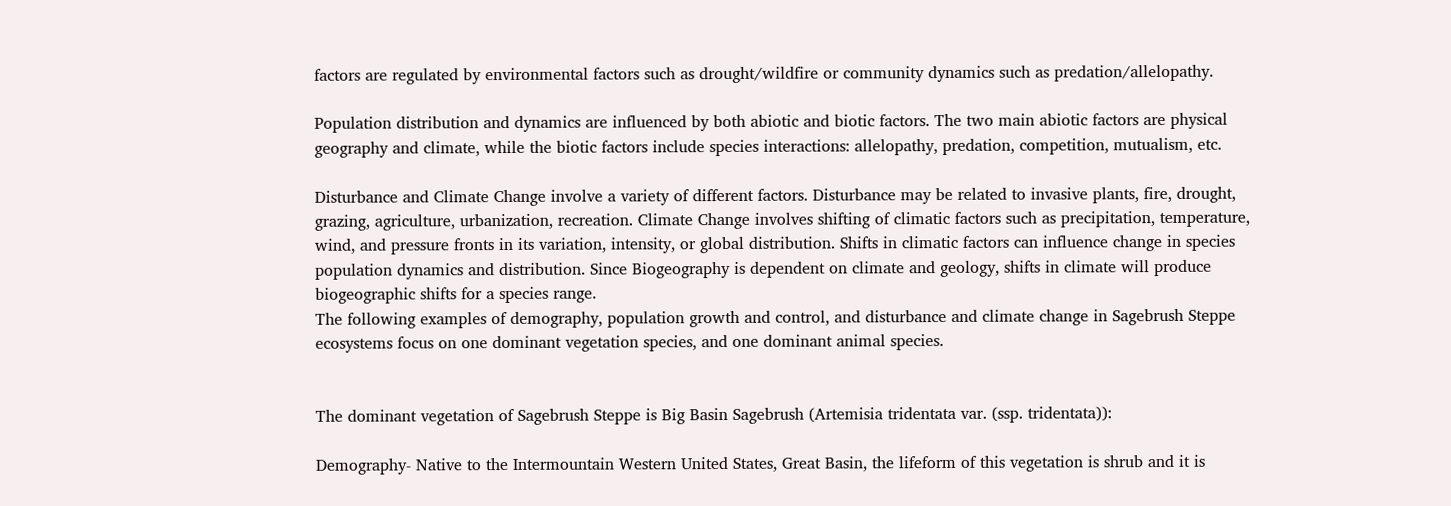factors are regulated by environmental factors such as drought/wildfire or community dynamics such as predation/allelopathy.

Population distribution and dynamics are influenced by both abiotic and biotic factors. The two main abiotic factors are physical geography and climate, while the biotic factors include species interactions: allelopathy, predation, competition, mutualism, etc.

Disturbance and Climate Change involve a variety of different factors. Disturbance may be related to invasive plants, fire, drought, grazing, agriculture, urbanization, recreation. Climate Change involves shifting of climatic factors such as precipitation, temperature, wind, and pressure fronts in its variation, intensity, or global distribution. Shifts in climatic factors can influence change in species population dynamics and distribution. Since Biogeography is dependent on climate and geology, shifts in climate will produce biogeographic shifts for a species range.
The following examples of demography, population growth and control, and disturbance and climate change in Sagebrush Steppe ecosystems focus on one dominant vegetation species, and one dominant animal species.


The dominant vegetation of Sagebrush Steppe is Big Basin Sagebrush (Artemisia tridentata var. (ssp. tridentata)):

Demography- Native to the Intermountain Western United States, Great Basin, the lifeform of this vegetation is shrub and it is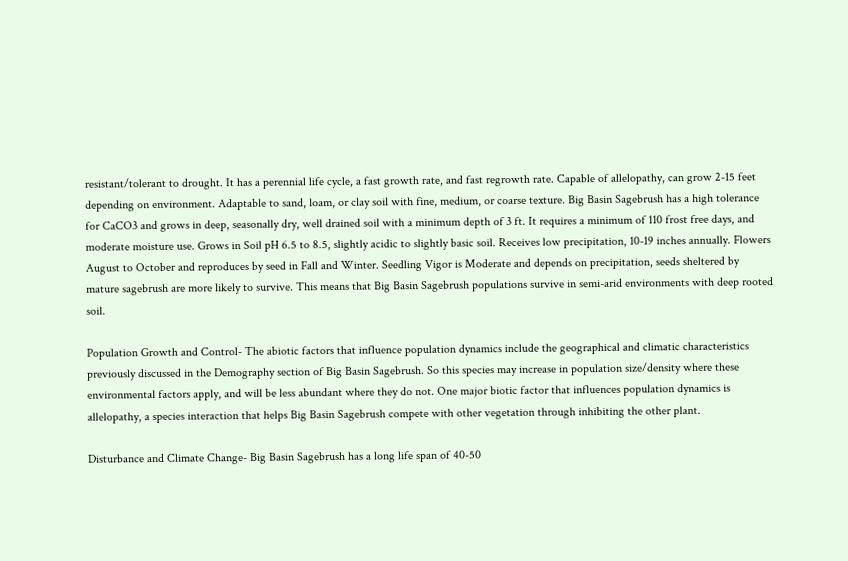resistant/tolerant to drought. It has a perennial life cycle, a fast growth rate, and fast regrowth rate. Capable of allelopathy, can grow 2-15 feet depending on environment. Adaptable to sand, loam, or clay soil with fine, medium, or coarse texture. Big Basin Sagebrush has a high tolerance for CaCO3 and grows in deep, seasonally dry, well drained soil with a minimum depth of 3 ft. It requires a minimum of 110 frost free days, and moderate moisture use. Grows in Soil pH 6.5 to 8.5, slightly acidic to slightly basic soil. Receives low precipitation, 10-19 inches annually. Flowers August to October and reproduces by seed in Fall and Winter. Seedling Vigor is Moderate and depends on precipitation, seeds sheltered by mature sagebrush are more likely to survive. This means that Big Basin Sagebrush populations survive in semi-arid environments with deep rooted soil.

Population Growth and Control- The abiotic factors that influence population dynamics include the geographical and climatic characteristics previously discussed in the Demography section of Big Basin Sagebrush. So this species may increase in population size/density where these environmental factors apply, and will be less abundant where they do not. One major biotic factor that influences population dynamics is allelopathy, a species interaction that helps Big Basin Sagebrush compete with other vegetation through inhibiting the other plant.

Disturbance and Climate Change- Big Basin Sagebrush has a long life span of 40-50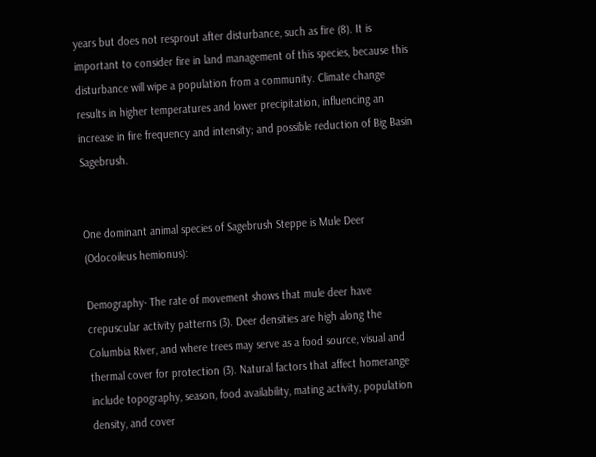years but does not resprout after disturbance, such as fire (8). It is important to consider fire in land management of this species, because this disturbance will wipe a population from a community. Climate change results in higher temperatures and lower precipitation, influencing an increase in fire frequency and intensity; and possible reduction of Big Basin Sagebrush.


One dominant animal species of Sagebrush Steppe is Mule Deer (Odocoileus hemionus):

Demography- The rate of movement shows that mule deer have crepuscular activity patterns (3). Deer densities are high along the Columbia River, and where trees may serve as a food source, visual and thermal cover for protection (3). Natural factors that affect homerange include topography, season, food availability, mating activity, population density, and cover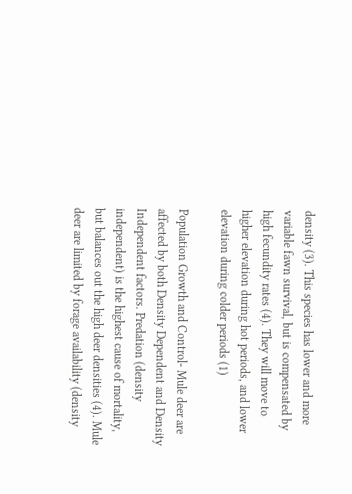density (3). This species has lower and more variable fawn survival, but is compensated by high fecundity rates (4). They will move to higher elevation during hot periods, and lower elevation during colder periods (1)

Population Growth and Control- Mule deer are affected by both Density Dependent and Density Independent factors. Predation (density independent) is the highest cause of mortality, but balances out the high deer densities (4). Mule deer are limited by forage availability (density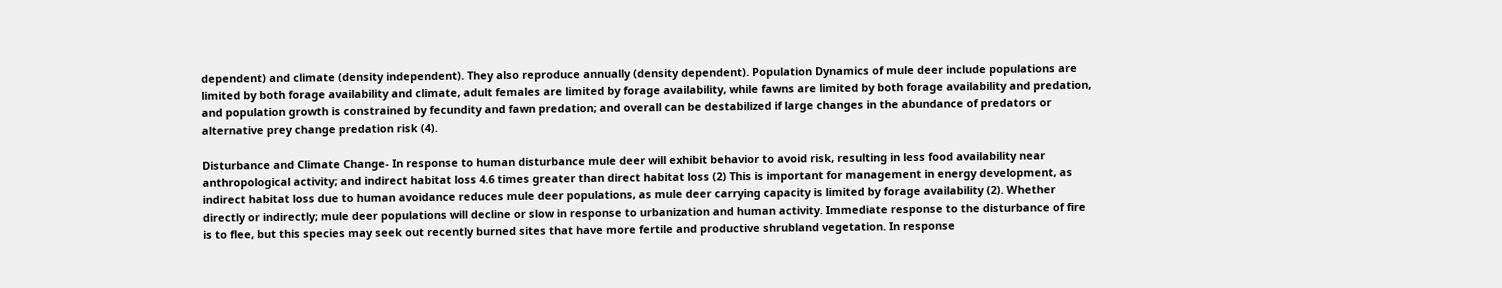dependent) and climate (density independent). They also reproduce annually (density dependent). Population Dynamics of mule deer include populations are limited by both forage availability and climate, adult females are limited by forage availability, while fawns are limited by both forage availability and predation, and population growth is constrained by fecundity and fawn predation; and overall can be destabilized if large changes in the abundance of predators or alternative prey change predation risk (4).

Disturbance and Climate Change- In response to human disturbance mule deer will exhibit behavior to avoid risk, resulting in less food availability near anthropological activity; and indirect habitat loss 4.6 times greater than direct habitat loss (2) This is important for management in energy development, as indirect habitat loss due to human avoidance reduces mule deer populations, as mule deer carrying capacity is limited by forage availability (2). Whether directly or indirectly; mule deer populations will decline or slow in response to urbanization and human activity. Immediate response to the disturbance of fire is to flee, but this species may seek out recently burned sites that have more fertile and productive shrubland vegetation. In response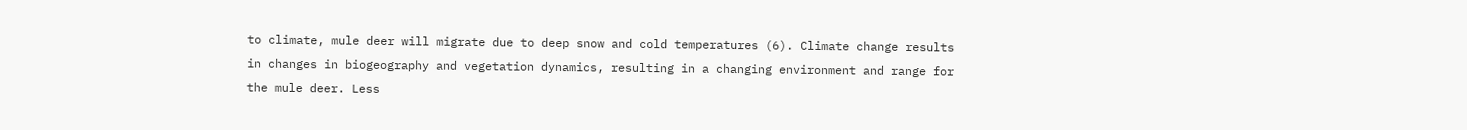to climate, mule deer will migrate due to deep snow and cold temperatures (6). Climate change results in changes in biogeography and vegetation dynamics, resulting in a changing environment and range for the mule deer. Less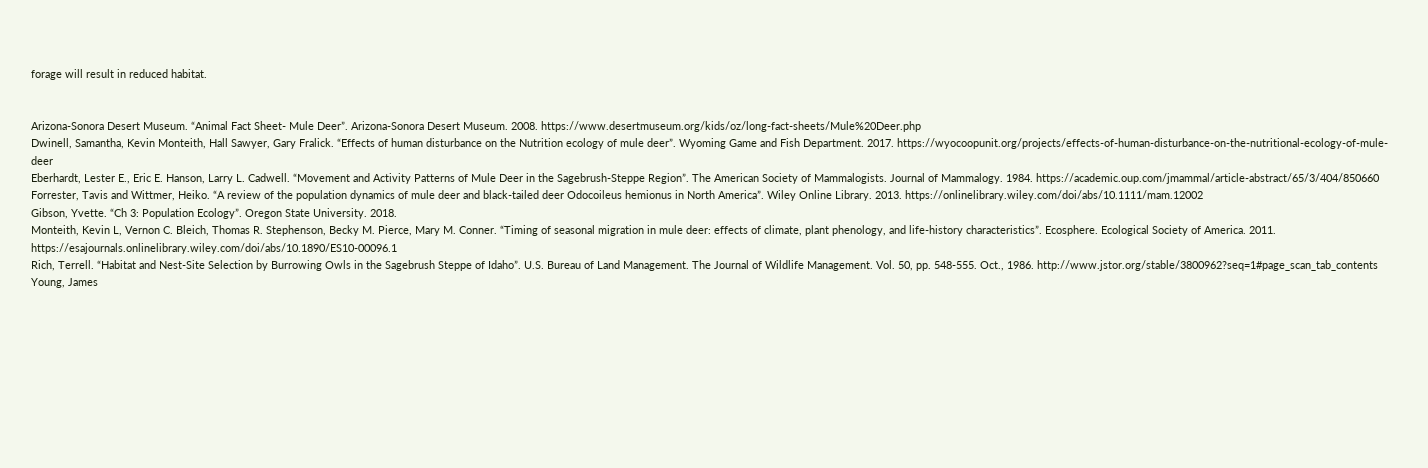forage will result in reduced habitat.


Arizona-Sonora Desert Museum. “Animal Fact Sheet- Mule Deer”. Arizona-Sonora Desert Museum. 2008. https://www.desertmuseum.org/kids/oz/long-fact-sheets/Mule%20Deer.php
Dwinell, Samantha, Kevin Monteith, Hall Sawyer, Gary Fralick. “Effects of human disturbance on the Nutrition ecology of mule deer”. Wyoming Game and Fish Department. 2017. https://wyocoopunit.org/projects/effects-of-human-disturbance-on-the-nutritional-ecology-of-mule-deer
Eberhardt, Lester E., Eric E. Hanson, Larry L. Cadwell. “Movement and Activity Patterns of Mule Deer in the Sagebrush-Steppe Region”. The American Society of Mammalogists. Journal of Mammalogy. 1984. https://academic.oup.com/jmammal/article-abstract/65/3/404/850660
Forrester, Tavis and Wittmer, Heiko. “A review of the population dynamics of mule deer and black‐tailed deer Odocoileus hemionus in North America”. Wiley Online Library. 2013. https://onlinelibrary.wiley.com/doi/abs/10.1111/mam.12002
Gibson, Yvette. “Ch 3: Population Ecology”. Oregon State University. 2018.
Monteith, Kevin L, Vernon C. Bleich, Thomas R. Stephenson, Becky M. Pierce, Mary M. Conner. “Timing of seasonal migration in mule deer: effects of climate, plant phenology, and life‐history characteristics”. Ecosphere. Ecological Society of America. 2011. https://esajournals.onlinelibrary.wiley.com/doi/abs/10.1890/ES10-00096.1
Rich, Terrell. “Habitat and Nest-Site Selection by Burrowing Owls in the Sagebrush Steppe of Idaho”. U.S. Bureau of Land Management. The Journal of Wildlife Management. Vol. 50, pp. 548-555. Oct., 1986. http://www.jstor.org/stable/3800962?seq=1#page_scan_tab_contents
Young, James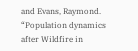and Evans, Raymond. “Population dynamics after Wildfire in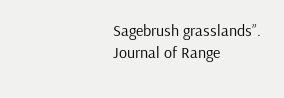Sagebrush grasslands”. Journal of Range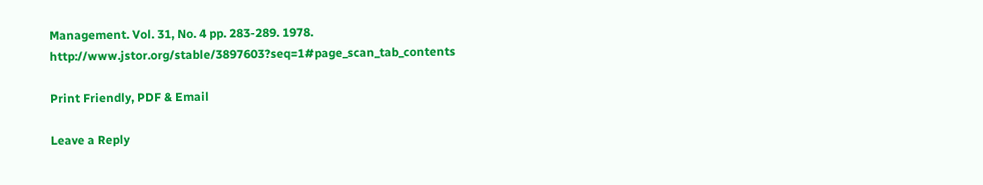Management. Vol. 31, No. 4 pp. 283-289. 1978. http://www.jstor.org/stable/3897603?seq=1#page_scan_tab_contents

Print Friendly, PDF & Email

Leave a Reply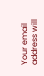Your email address will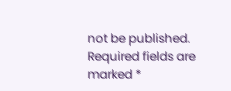not be published. Required fields are marked *